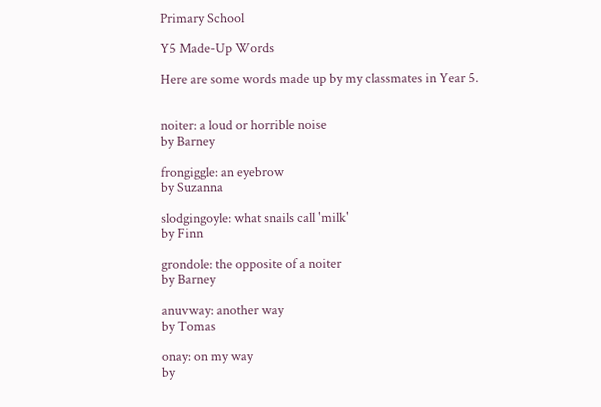Primary School

Y5 Made-Up Words

Here are some words made up by my classmates in Year 5.


noiter: a loud or horrible noise
by Barney

frongiggle: an eyebrow
by Suzanna

slodgingoyle: what snails call 'milk'
by Finn

grondole: the opposite of a noiter
by Barney

anuvway: another way
by Tomas

onay: on my way
by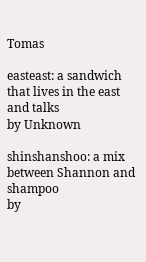Tomas

easteast: a sandwich that lives in the east and talks
by Unknown

shinshanshoo: a mix between Shannon and shampoo
by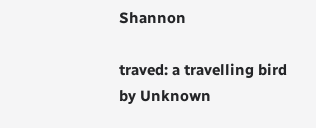Shannon

traved: a travelling bird
by Unknown